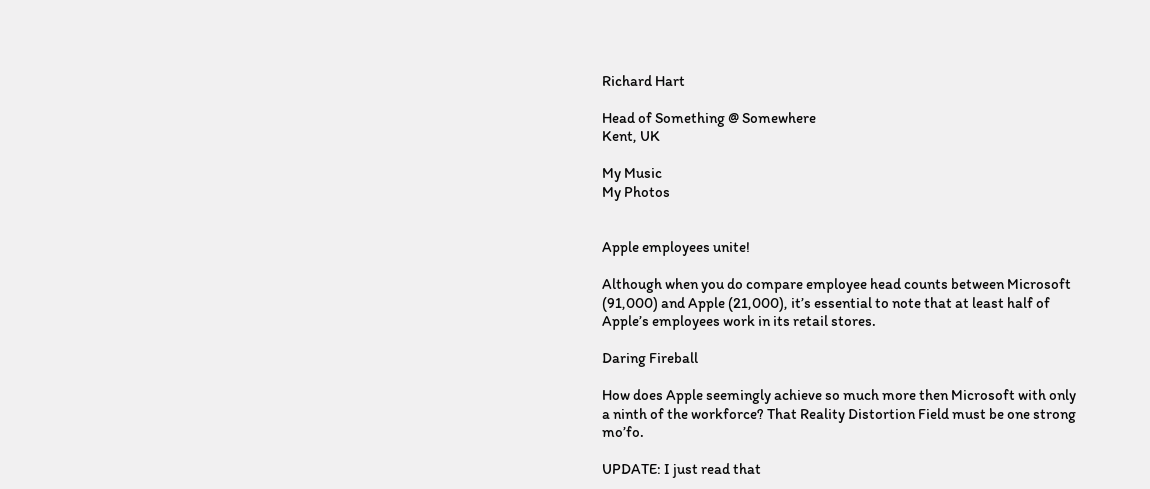Richard Hart

Head of Something @ Somewhere
Kent, UK

My Music
My Photos


Apple employees unite!

Although when you do compare employee head counts between Microsoft (91,000) and Apple (21,000), it’s essential to note that at least half of Apple’s employees work in its retail stores.

Daring Fireball

How does Apple seemingly achieve so much more then Microsoft with only a ninth of the workforce? That Reality Distortion Field must be one strong mo’fo.

UPDATE: I just read that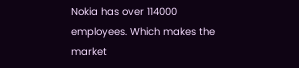Nokia has over 114000 employees. Which makes the market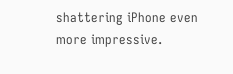shattering iPhone even more impressive.